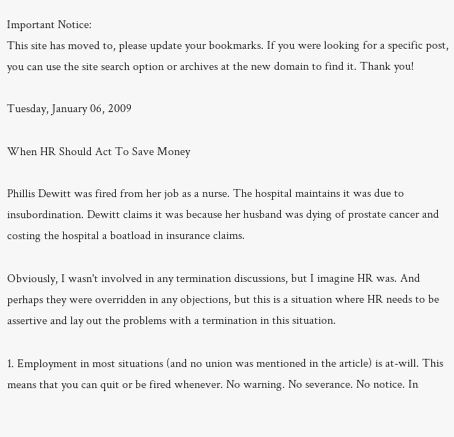Important Notice:
This site has moved to, please update your bookmarks. If you were looking for a specific post, you can use the site search option or archives at the new domain to find it. Thank you!

Tuesday, January 06, 2009

When HR Should Act To Save Money

Phillis Dewitt was fired from her job as a nurse. The hospital maintains it was due to insubordination. Dewitt claims it was because her husband was dying of prostate cancer and costing the hospital a boatload in insurance claims.

Obviously, I wasn't involved in any termination discussions, but I imagine HR was. And perhaps they were overridden in any objections, but this is a situation where HR needs to be assertive and lay out the problems with a termination in this situation.

1. Employment in most situations (and no union was mentioned in the article) is at-will. This means that you can quit or be fired whenever. No warning. No severance. No notice. In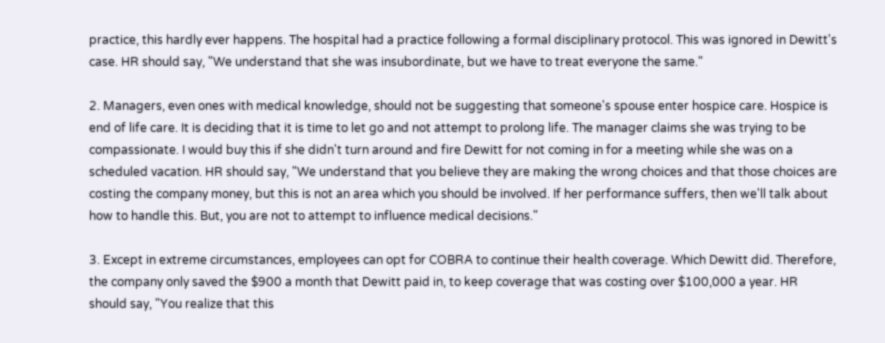practice, this hardly ever happens. The hospital had a practice following a formal disciplinary protocol. This was ignored in Dewitt's case. HR should say, "We understand that she was insubordinate, but we have to treat everyone the same."

2. Managers, even ones with medical knowledge, should not be suggesting that someone's spouse enter hospice care. Hospice is end of life care. It is deciding that it is time to let go and not attempt to prolong life. The manager claims she was trying to be compassionate. I would buy this if she didn't turn around and fire Dewitt for not coming in for a meeting while she was on a scheduled vacation. HR should say, "We understand that you believe they are making the wrong choices and that those choices are costing the company money, but this is not an area which you should be involved. If her performance suffers, then we'll talk about how to handle this. But, you are not to attempt to influence medical decisions."

3. Except in extreme circumstances, employees can opt for COBRA to continue their health coverage. Which Dewitt did. Therefore, the company only saved the $900 a month that Dewitt paid in, to keep coverage that was costing over $100,000 a year. HR should say, "You realize that this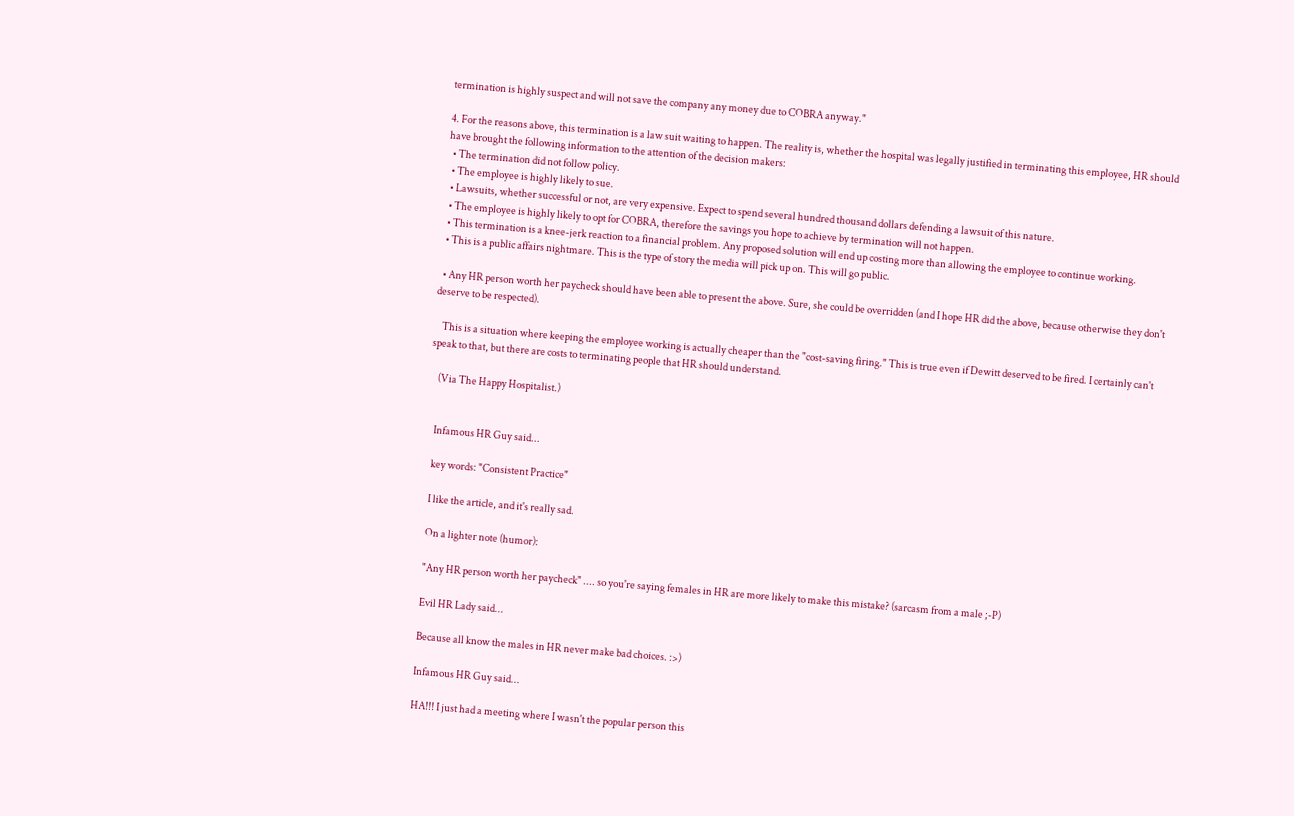termination is highly suspect and will not save the company any money due to COBRA anyway."

4. For the reasons above, this termination is a law suit waiting to happen. The reality is, whether the hospital was legally justified in terminating this employee, HR should have brought the following information to the attention of the decision makers:
  • The termination did not follow policy.
  • The employee is highly likely to sue.
  • Lawsuits, whether successful or not, are very expensive. Expect to spend several hundred thousand dollars defending a lawsuit of this nature.
  • The employee is highly likely to opt for COBRA, therefore the savings you hope to achieve by termination will not happen.
  • This termination is a knee-jerk reaction to a financial problem. Any proposed solution will end up costing more than allowing the employee to continue working.
  • This is a public affairs nightmare. This is the type of story the media will pick up on. This will go public.

  • Any HR person worth her paycheck should have been able to present the above. Sure, she could be overridden (and I hope HR did the above, because otherwise they don't deserve to be respected).

    This is a situation where keeping the employee working is actually cheaper than the "cost-saving firing." This is true even if Dewitt deserved to be fired. I certainly can't speak to that, but there are costs to terminating people that HR should understand.

    (Via The Happy Hospitalist.)


    Infamous HR Guy said...

    key words: "Consistent Practice"

    I like the article, and it's really sad.

    On a lighter note (humor):

    "Any HR person worth her paycheck" .... so you're saying females in HR are more likely to make this mistake? (sarcasm from a male ;-P)

    Evil HR Lady said...

    Because all know the males in HR never make bad choices. :>)

    Infamous HR Guy said...

    HA!!! I just had a meeting where I wasn't the popular person this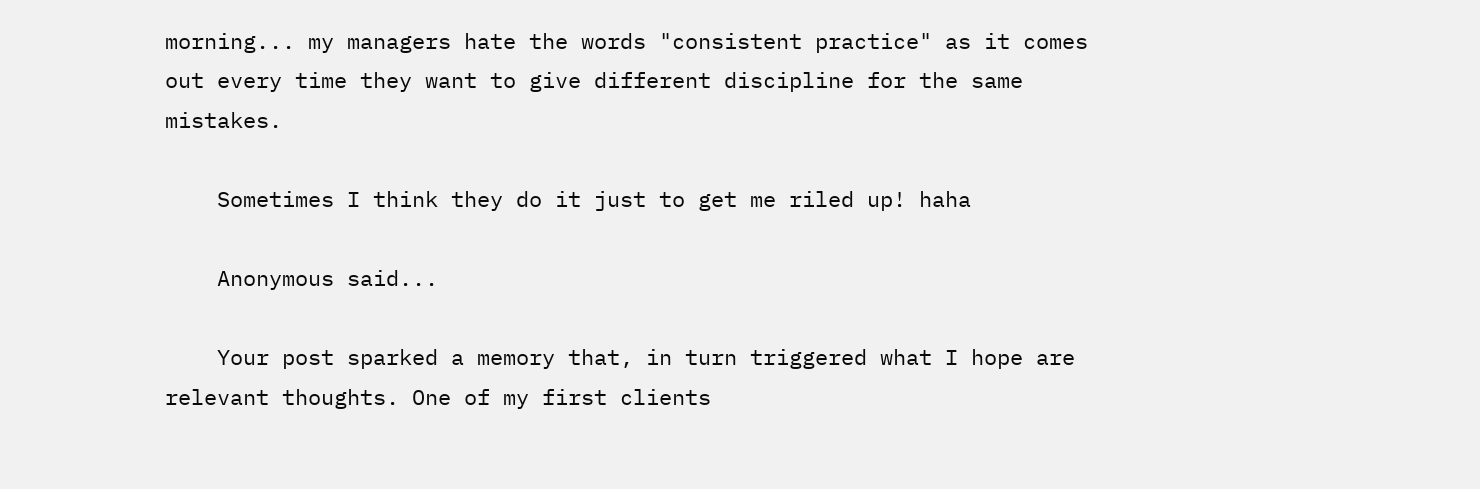morning... my managers hate the words "consistent practice" as it comes out every time they want to give different discipline for the same mistakes.

    Sometimes I think they do it just to get me riled up! haha

    Anonymous said...

    Your post sparked a memory that, in turn triggered what I hope are relevant thoughts. One of my first clients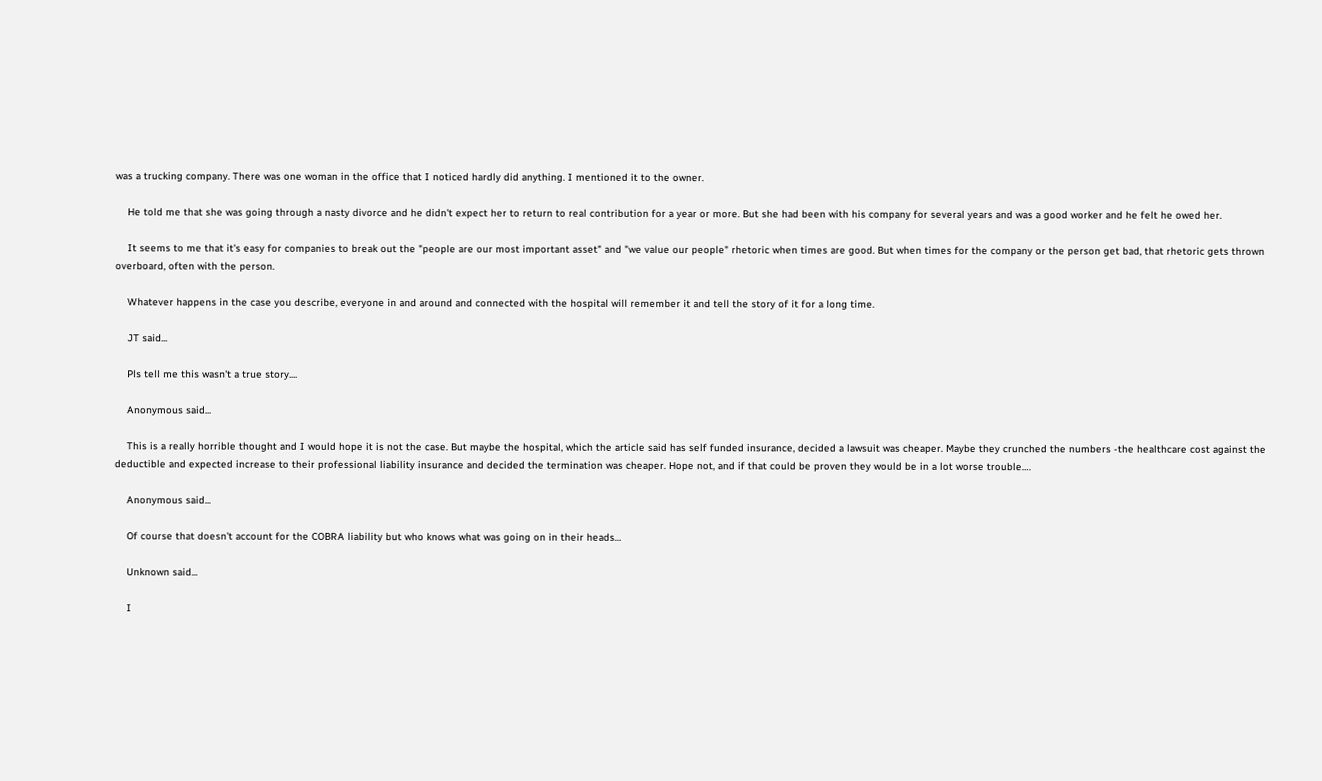was a trucking company. There was one woman in the office that I noticed hardly did anything. I mentioned it to the owner.

    He told me that she was going through a nasty divorce and he didn't expect her to return to real contribution for a year or more. But she had been with his company for several years and was a good worker and he felt he owed her.

    It seems to me that it's easy for companies to break out the "people are our most important asset" and "we value our people" rhetoric when times are good. But when times for the company or the person get bad, that rhetoric gets thrown overboard, often with the person.

    Whatever happens in the case you describe, everyone in and around and connected with the hospital will remember it and tell the story of it for a long time.

    JT said...

    Pls tell me this wasn't a true story....

    Anonymous said...

    This is a really horrible thought and I would hope it is not the case. But maybe the hospital, which the article said has self funded insurance, decided a lawsuit was cheaper. Maybe they crunched the numbers -the healthcare cost against the deductible and expected increase to their professional liability insurance and decided the termination was cheaper. Hope not, and if that could be proven they would be in a lot worse trouble….

    Anonymous said...

    Of course that doesn't account for the COBRA liability but who knows what was going on in their heads…

    Unknown said...

    I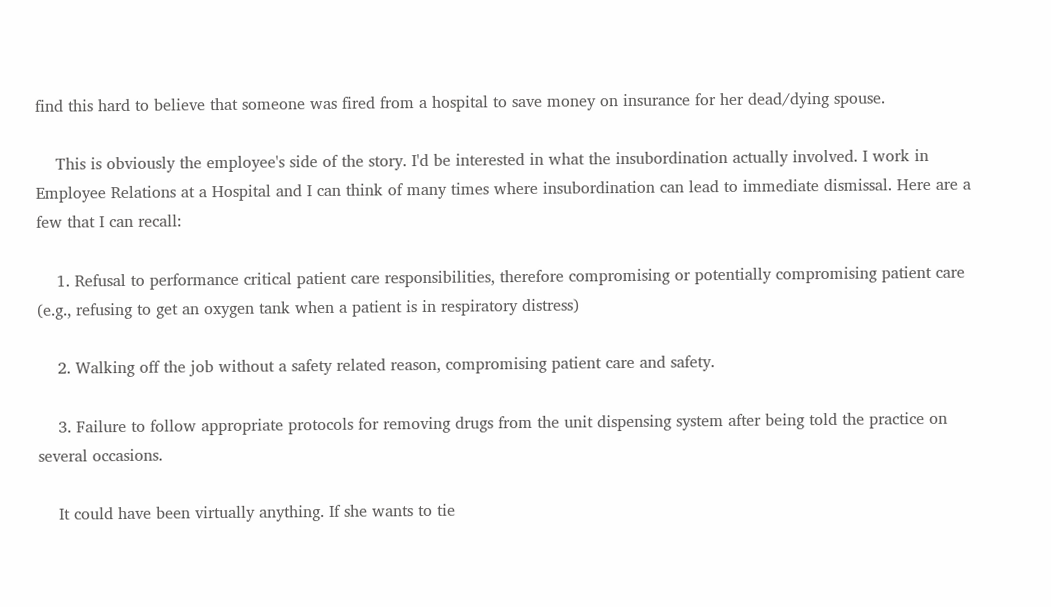find this hard to believe that someone was fired from a hospital to save money on insurance for her dead/dying spouse.

    This is obviously the employee's side of the story. I'd be interested in what the insubordination actually involved. I work in Employee Relations at a Hospital and I can think of many times where insubordination can lead to immediate dismissal. Here are a few that I can recall:

    1. Refusal to performance critical patient care responsibilities, therefore compromising or potentially compromising patient care (e.g., refusing to get an oxygen tank when a patient is in respiratory distress)

    2. Walking off the job without a safety related reason, compromising patient care and safety.

    3. Failure to follow appropriate protocols for removing drugs from the unit dispensing system after being told the practice on several occasions.

    It could have been virtually anything. If she wants to tie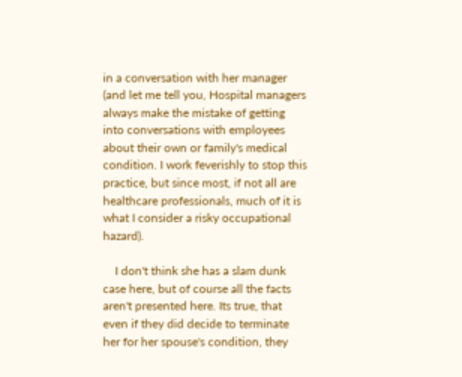in a conversation with her manager (and let me tell you, Hospital managers always make the mistake of getting into conversations with employees about their own or family's medical condition. I work feverishly to stop this practice, but since most, if not all are healthcare professionals, much of it is what I consider a risky occupational hazard).

    I don't think she has a slam dunk case here, but of course all the facts aren't presented here. Its true, that even if they did decide to terminate her for her spouse's condition, they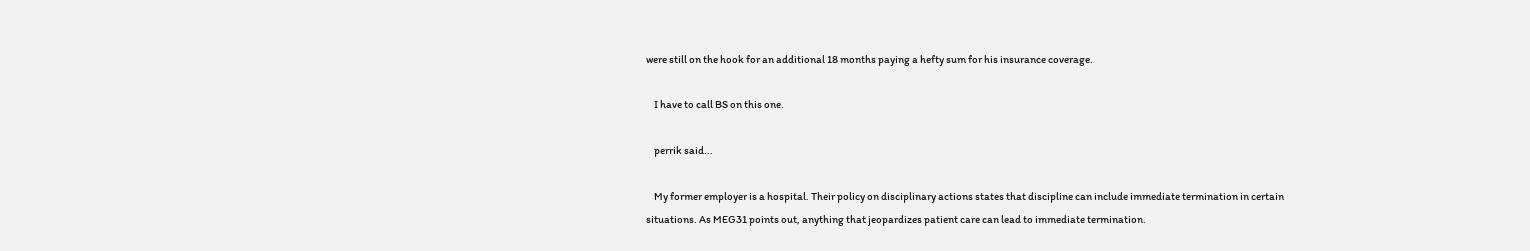were still on the hook for an additional 18 months paying a hefty sum for his insurance coverage.

    I have to call BS on this one.

    perrik said...

    My former employer is a hospital. Their policy on disciplinary actions states that discipline can include immediate termination in certain situations. As MEG31 points out, anything that jeopardizes patient care can lead to immediate termination.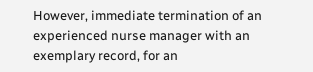However, immediate termination of an experienced nurse manager with an exemplary record, for an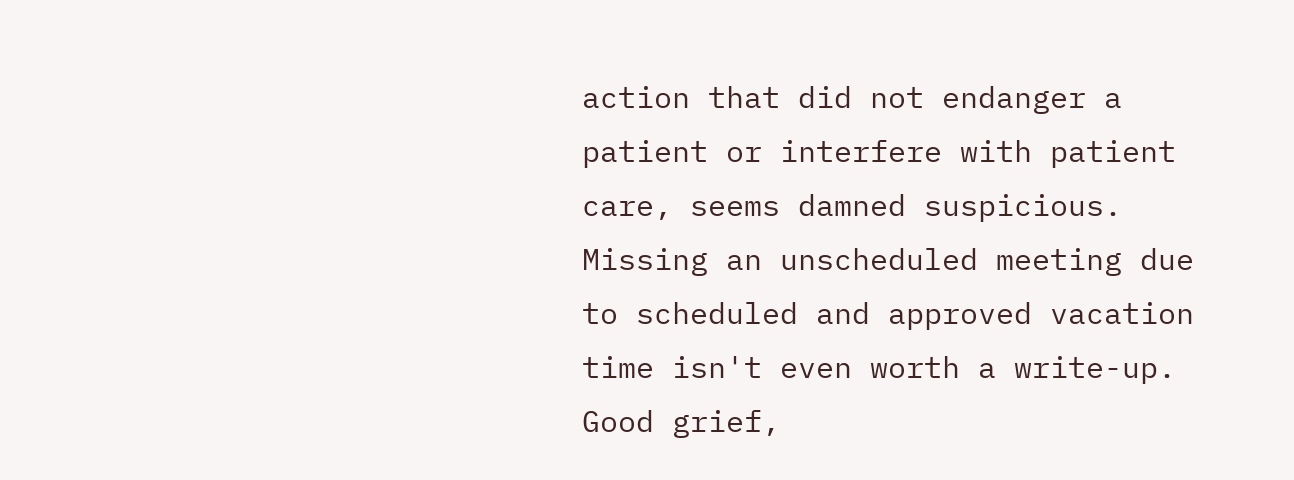action that did not endanger a patient or interfere with patient care, seems damned suspicious. Missing an unscheduled meeting due to scheduled and approved vacation time isn't even worth a write-up. Good grief,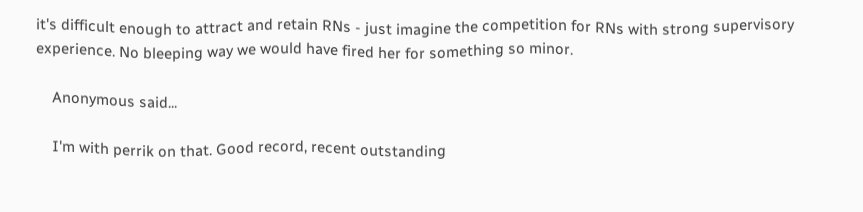it's difficult enough to attract and retain RNs - just imagine the competition for RNs with strong supervisory experience. No bleeping way we would have fired her for something so minor.

    Anonymous said...

    I'm with perrik on that. Good record, recent outstanding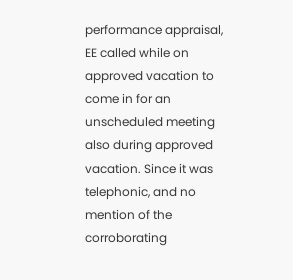performance appraisal, EE called while on approved vacation to come in for an unscheduled meeting also during approved vacation. Since it was telephonic, and no mention of the corroborating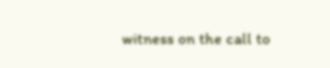witness on the call to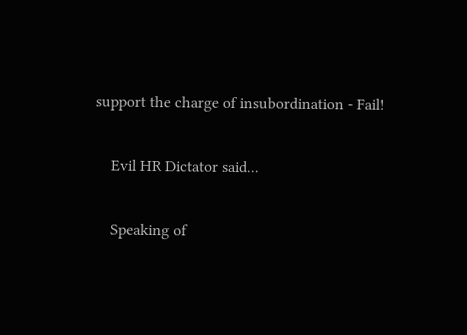support the charge of insubordination - Fail!

    Evil HR Dictator said...

    Speaking of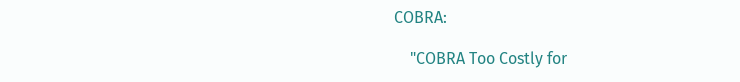COBRA:

    "COBRA Too Costly for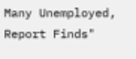Many Unemployed, Report Finds"